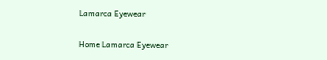Lamarca Eyewear

Home Lamarca Eyewear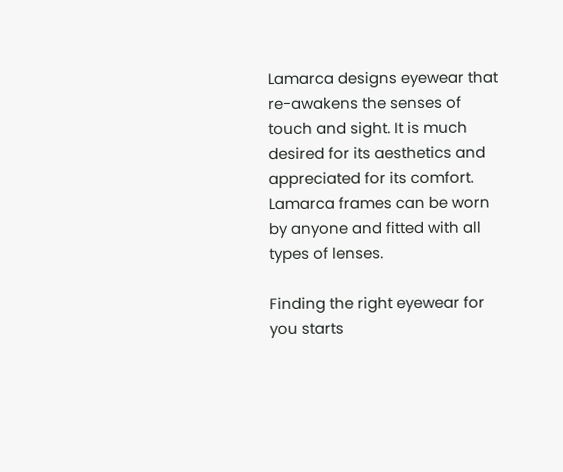Lamarca designs eyewear that re-awakens the senses of touch and sight. It is much desired for its aesthetics and appreciated for its comfort. Lamarca frames can be worn by anyone and fitted with all types of lenses.

Finding the right eyewear for you starts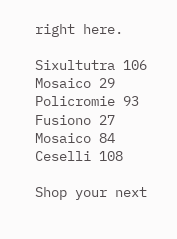right here.

Sixultutra 106
Mosaico 29
Policromie 93
Fusiono 27
Mosaico 84
Ceselli 108

Shop your next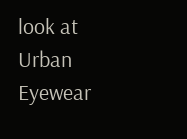look at Urban Eyewear